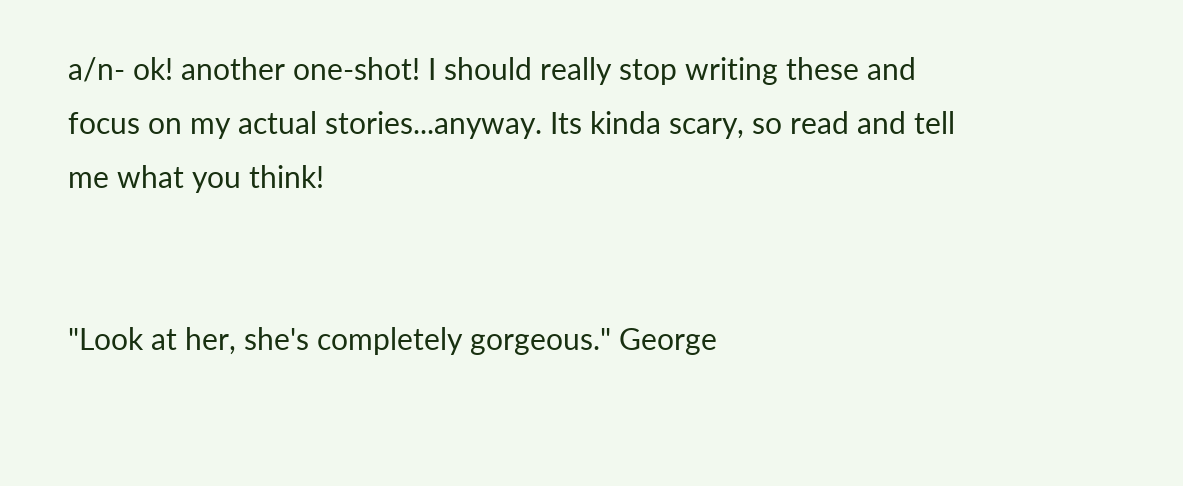a/n- ok! another one-shot! I should really stop writing these and focus on my actual stories...anyway. Its kinda scary, so read and tell me what you think!


"Look at her, she's completely gorgeous." George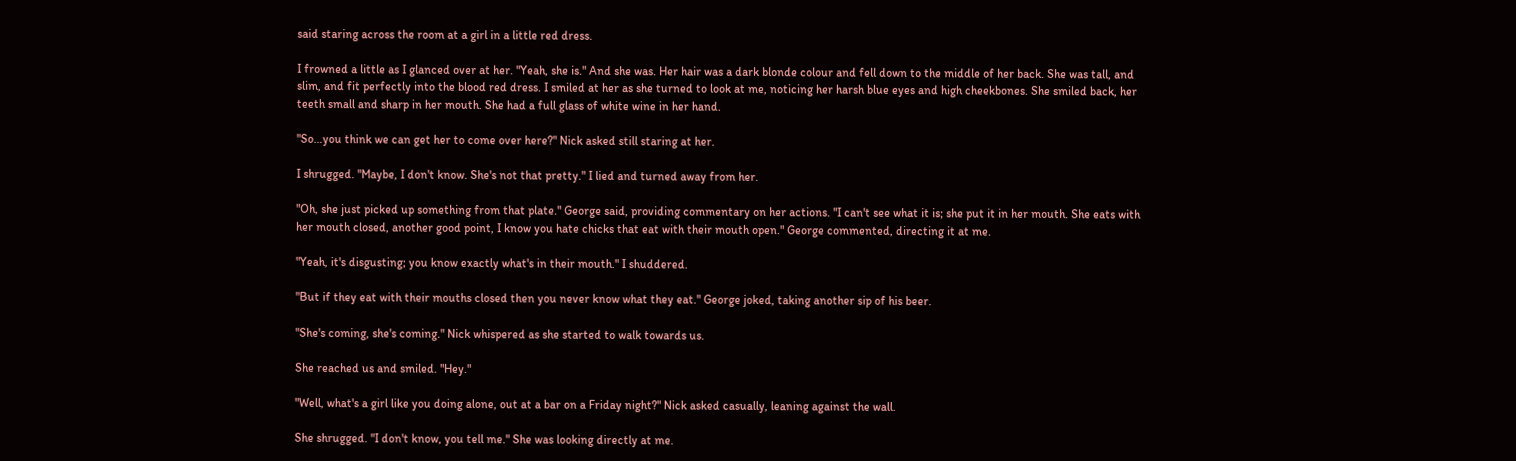said staring across the room at a girl in a little red dress.

I frowned a little as I glanced over at her. "Yeah, she is." And she was. Her hair was a dark blonde colour and fell down to the middle of her back. She was tall, and slim, and fit perfectly into the blood red dress. I smiled at her as she turned to look at me, noticing her harsh blue eyes and high cheekbones. She smiled back, her teeth small and sharp in her mouth. She had a full glass of white wine in her hand.

"So…you think we can get her to come over here?" Nick asked still staring at her.

I shrugged. "Maybe, I don't know. She's not that pretty." I lied and turned away from her.

"Oh, she just picked up something from that plate." George said, providing commentary on her actions. "I can't see what it is; she put it in her mouth. She eats with her mouth closed, another good point, I know you hate chicks that eat with their mouth open." George commented, directing it at me.

"Yeah, it's disgusting; you know exactly what's in their mouth." I shuddered.

"But if they eat with their mouths closed then you never know what they eat." George joked, taking another sip of his beer.

"She's coming, she's coming." Nick whispered as she started to walk towards us.

She reached us and smiled. "Hey."

"Well, what's a girl like you doing alone, out at a bar on a Friday night?" Nick asked casually, leaning against the wall.

She shrugged. "I don't know, you tell me." She was looking directly at me.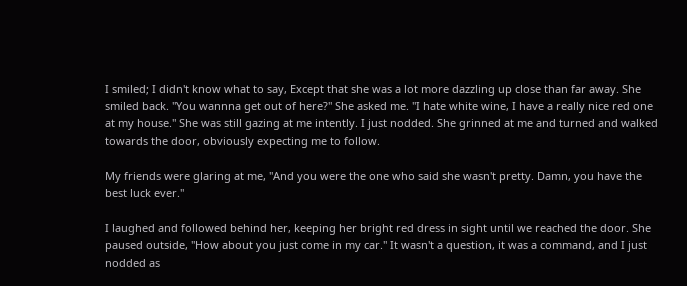I smiled; I didn't know what to say, Except that she was a lot more dazzling up close than far away. She smiled back. "You wannna get out of here?" She asked me. "I hate white wine, I have a really nice red one at my house." She was still gazing at me intently. I just nodded. She grinned at me and turned and walked towards the door, obviously expecting me to follow.

My friends were glaring at me, "And you were the one who said she wasn't pretty. Damn, you have the best luck ever."

I laughed and followed behind her, keeping her bright red dress in sight until we reached the door. She paused outside, "How about you just come in my car." It wasn't a question, it was a command, and I just nodded as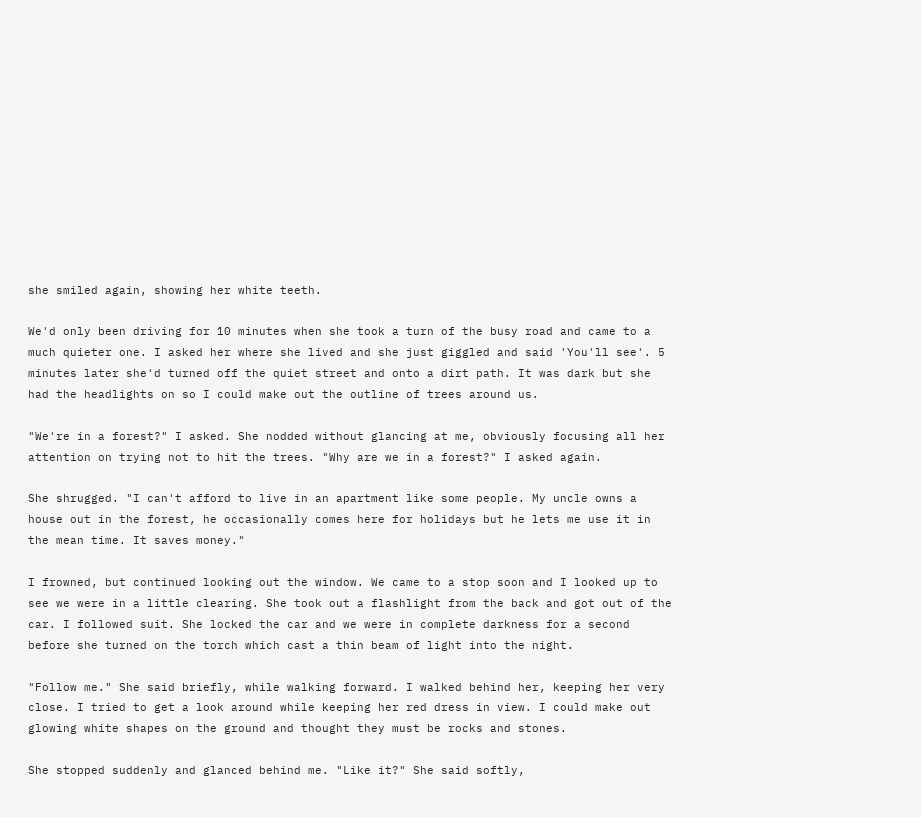she smiled again, showing her white teeth.

We'd only been driving for 10 minutes when she took a turn of the busy road and came to a much quieter one. I asked her where she lived and she just giggled and said 'You'll see'. 5 minutes later she'd turned off the quiet street and onto a dirt path. It was dark but she had the headlights on so I could make out the outline of trees around us.

"We're in a forest?" I asked. She nodded without glancing at me, obviously focusing all her attention on trying not to hit the trees. "Why are we in a forest?" I asked again.

She shrugged. "I can't afford to live in an apartment like some people. My uncle owns a house out in the forest, he occasionally comes here for holidays but he lets me use it in the mean time. It saves money."

I frowned, but continued looking out the window. We came to a stop soon and I looked up to see we were in a little clearing. She took out a flashlight from the back and got out of the car. I followed suit. She locked the car and we were in complete darkness for a second before she turned on the torch which cast a thin beam of light into the night.

"Follow me." She said briefly, while walking forward. I walked behind her, keeping her very close. I tried to get a look around while keeping her red dress in view. I could make out glowing white shapes on the ground and thought they must be rocks and stones.

She stopped suddenly and glanced behind me. "Like it?" She said softly,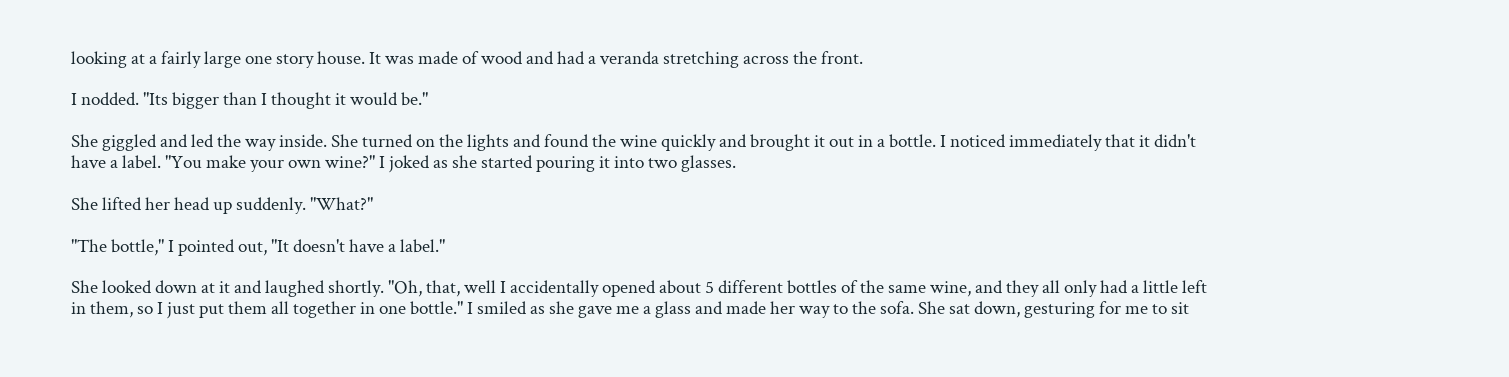looking at a fairly large one story house. It was made of wood and had a veranda stretching across the front.

I nodded. "Its bigger than I thought it would be."

She giggled and led the way inside. She turned on the lights and found the wine quickly and brought it out in a bottle. I noticed immediately that it didn't have a label. "You make your own wine?" I joked as she started pouring it into two glasses.

She lifted her head up suddenly. "What?"

"The bottle," I pointed out, "It doesn't have a label."

She looked down at it and laughed shortly. "Oh, that, well I accidentally opened about 5 different bottles of the same wine, and they all only had a little left in them, so I just put them all together in one bottle." I smiled as she gave me a glass and made her way to the sofa. She sat down, gesturing for me to sit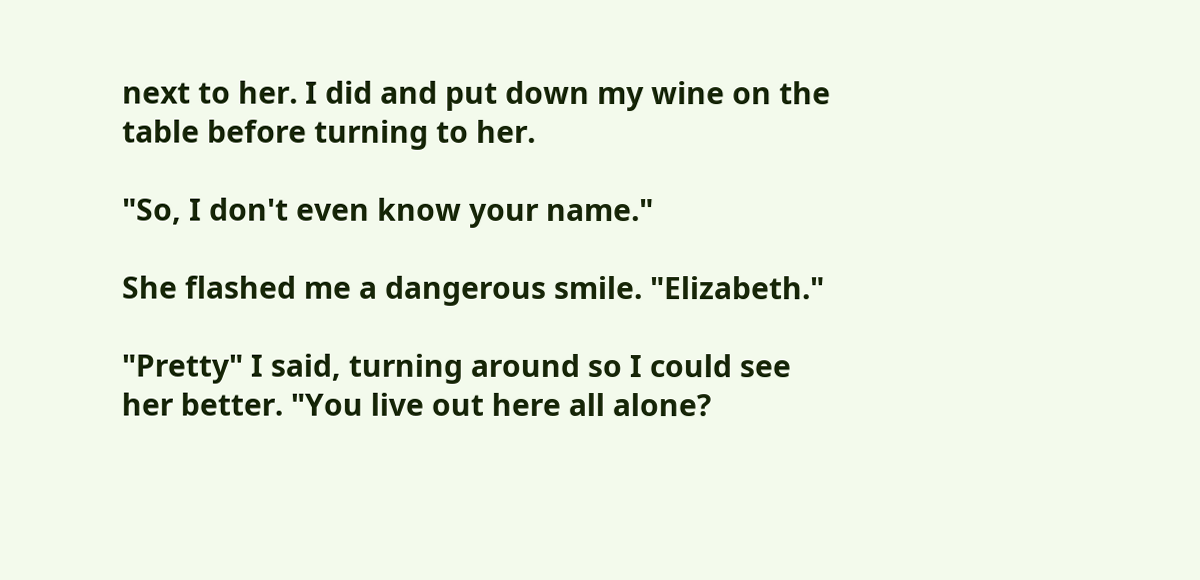next to her. I did and put down my wine on the table before turning to her.

"So, I don't even know your name."

She flashed me a dangerous smile. "Elizabeth."

"Pretty" I said, turning around so I could see her better. "You live out here all alone?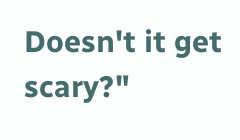Doesn't it get scary?"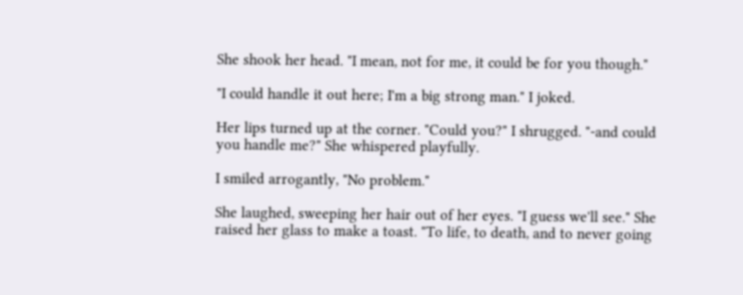She shook her head. "I mean, not for me, it could be for you though."

"I could handle it out here; I'm a big strong man." I joked.

Her lips turned up at the corner. "Could you?" I shrugged. "-and could you handle me?" She whispered playfully.

I smiled arrogantly, "No problem."

She laughed, sweeping her hair out of her eyes. "I guess we'll see." She raised her glass to make a toast. "To life, to death, and to never going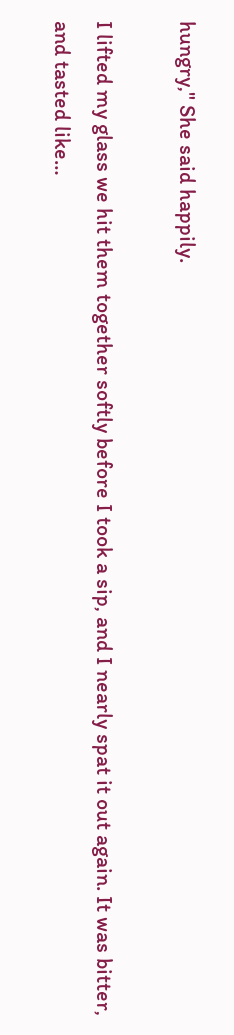hungry," She said happily.

I lifted my glass we hit them together softly before I took a sip, and I nearly spat it out again. It was bitter, and tasted like…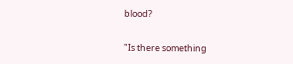blood?

"Is there something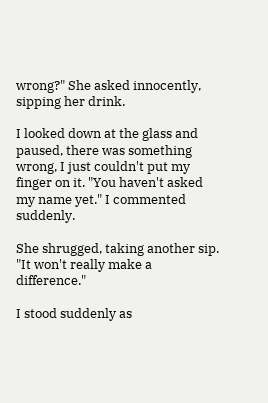wrong?" She asked innocently, sipping her drink.

I looked down at the glass and paused, there was something wrong, I just couldn't put my finger on it. "You haven't asked my name yet." I commented suddenly.

She shrugged, taking another sip. "It won't really make a difference."

I stood suddenly as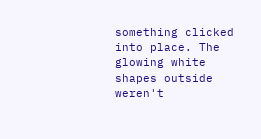something clicked into place. The glowing white shapes outside weren't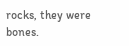rocks, they were bones.